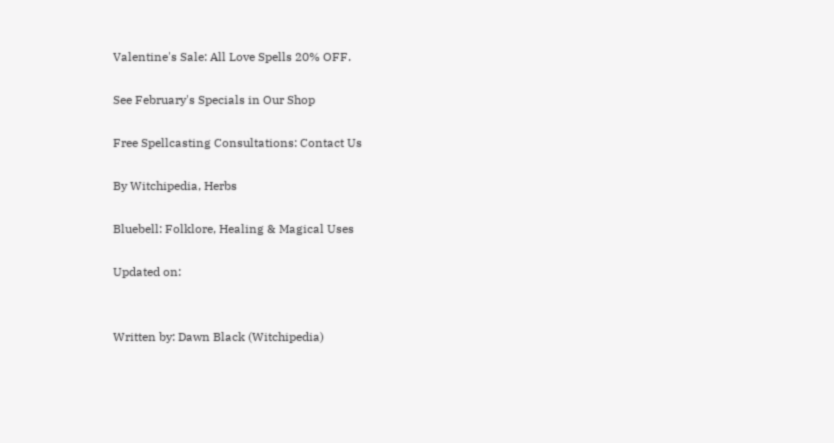Valentine's Sale: All Love Spells 20% OFF.

See February's Specials in Our Shop

Free Spellcasting Consultations: Contact Us

By Witchipedia, Herbs

Bluebell: Folklore, Healing & Magical Uses

Updated on:


Written by: Dawn Black (Witchipedia)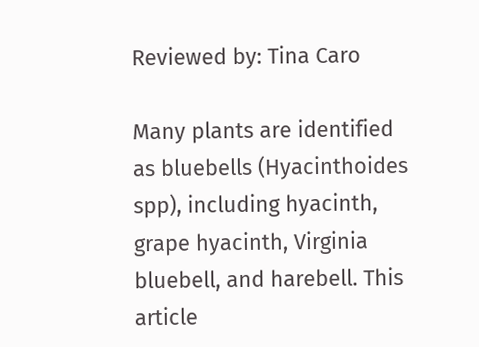Reviewed by: Tina Caro

Many plants are identified as bluebells (Hyacinthoides spp), including hyacinth, grape hyacinth, Virginia bluebell, and harebell. This article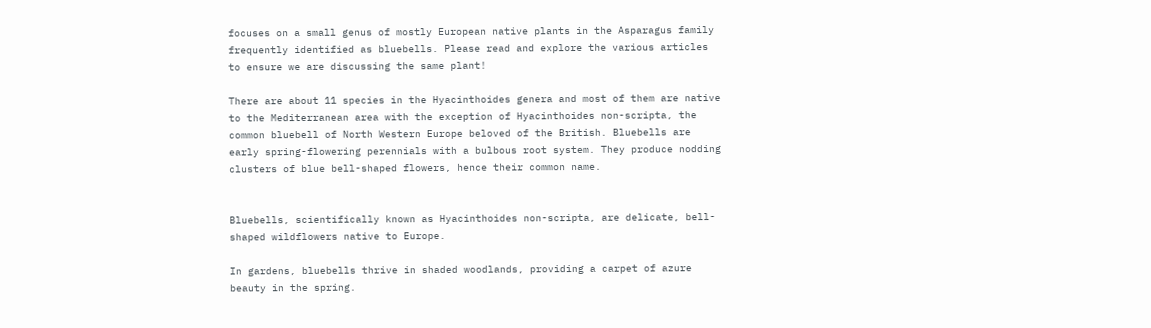focuses on a small genus of mostly European native plants in the Asparagus family frequently identified as bluebells. Please read and explore the various articles to ensure we are discussing the same plant!

There are about 11 species in the Hyacinthoides genera and most of them are native to the Mediterranean area with the exception of Hyacinthoides non-scripta, the common bluebell of North Western Europe beloved of the British. Bluebells are early spring-flowering perennials with a bulbous root system. They produce nodding clusters of blue bell-shaped flowers, hence their common name.


Bluebells, scientifically known as Hyacinthoides non-scripta, are delicate, bell-shaped wildflowers native to Europe.

In gardens, bluebells thrive in shaded woodlands, providing a carpet of azure beauty in the spring.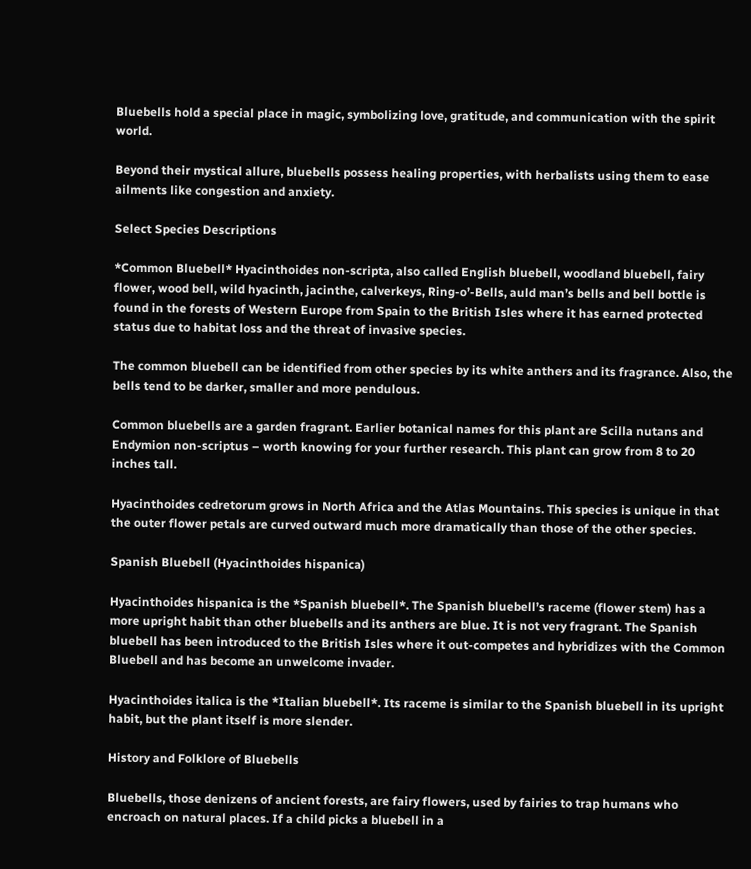Bluebells hold a special place in magic, symbolizing love, gratitude, and communication with the spirit world.

Beyond their mystical allure, bluebells possess healing properties, with herbalists using them to ease ailments like congestion and anxiety.

Select Species Descriptions

*Common Bluebell* Hyacinthoides non-scripta, also called English bluebell, woodland bluebell, fairy flower, wood bell, wild hyacinth, jacinthe, calverkeys, Ring-o’-Bells, auld man’s bells and bell bottle is found in the forests of Western Europe from Spain to the British Isles where it has earned protected status due to habitat loss and the threat of invasive species.

The common bluebell can be identified from other species by its white anthers and its fragrance. Also, the bells tend to be darker, smaller and more pendulous.

Common bluebells are a garden fragrant. Earlier botanical names for this plant are Scilla nutans and Endymion non-scriptus – worth knowing for your further research. This plant can grow from 8 to 20 inches tall.

Hyacinthoides cedretorum grows in North Africa and the Atlas Mountains. This species is unique in that the outer flower petals are curved outward much more dramatically than those of the other species.

Spanish Bluebell (Hyacinthoides hispanica)

Hyacinthoides hispanica is the *Spanish bluebell*. The Spanish bluebell’s raceme (flower stem) has a more upright habit than other bluebells and its anthers are blue. It is not very fragrant. The Spanish bluebell has been introduced to the British Isles where it out-competes and hybridizes with the Common Bluebell and has become an unwelcome invader.

Hyacinthoides italica is the *Italian bluebell*. Its raceme is similar to the Spanish bluebell in its upright habit, but the plant itself is more slender.

History and Folklore of Bluebells

Bluebells, those denizens of ancient forests, are fairy flowers, used by fairies to trap humans who encroach on natural places. If a child picks a bluebell in a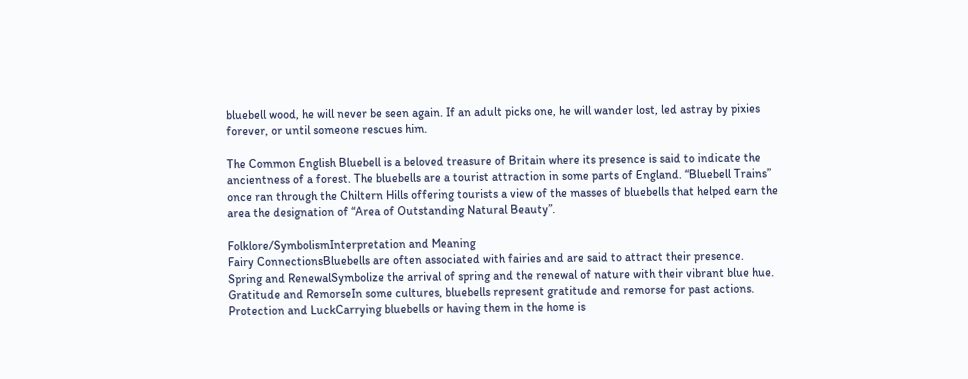bluebell wood, he will never be seen again. If an adult picks one, he will wander lost, led astray by pixies forever, or until someone rescues him.

The Common English Bluebell is a beloved treasure of Britain where its presence is said to indicate the ancientness of a forest. The bluebells are a tourist attraction in some parts of England. “Bluebell Trains” once ran through the Chiltern Hills offering tourists a view of the masses of bluebells that helped earn the area the designation of “Area of Outstanding Natural Beauty”.

Folklore/SymbolismInterpretation and Meaning
Fairy ConnectionsBluebells are often associated with fairies and are said to attract their presence.
Spring and RenewalSymbolize the arrival of spring and the renewal of nature with their vibrant blue hue.
Gratitude and RemorseIn some cultures, bluebells represent gratitude and remorse for past actions.
Protection and LuckCarrying bluebells or having them in the home is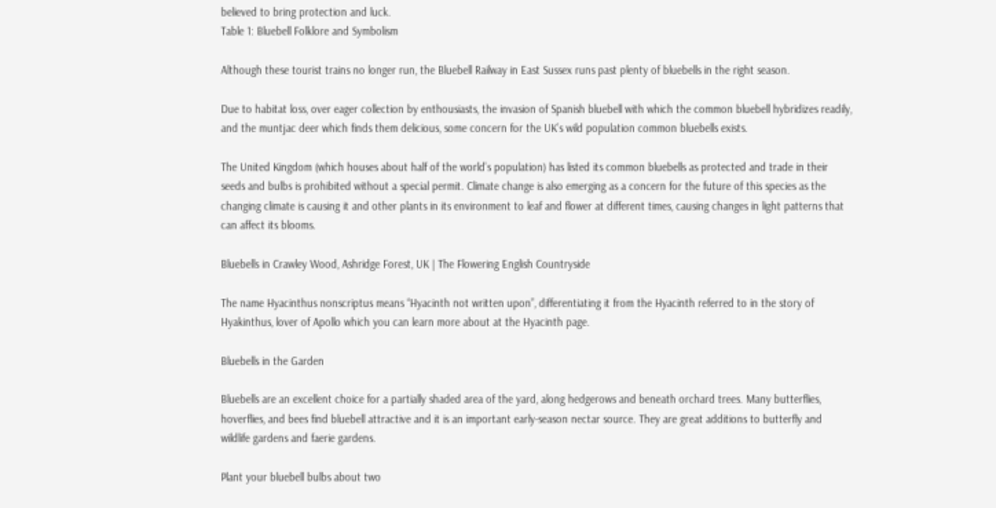believed to bring protection and luck.
Table 1: Bluebell Folklore and Symbolism

Although these tourist trains no longer run, the Bluebell Railway in East Sussex runs past plenty of bluebells in the right season.

Due to habitat loss, over eager collection by enthousiasts, the invasion of Spanish bluebell with which the common bluebell hybridizes readily, and the muntjac deer which finds them delicious, some concern for the UK’s wild population common bluebells exists.

The United Kingdom (which houses about half of the world’s population) has listed its common bluebells as protected and trade in their seeds and bulbs is prohibited without a special permit. Climate change is also emerging as a concern for the future of this species as the changing climate is causing it and other plants in its environment to leaf and flower at different times, causing changes in light patterns that can affect its blooms.

Bluebells in Crawley Wood, Ashridge Forest, UK | The Flowering English Countryside

The name Hyacinthus nonscriptus means “Hyacinth not written upon”, differentiating it from the Hyacinth referred to in the story of Hyakinthus, lover of Apollo which you can learn more about at the Hyacinth page.

Bluebells in the Garden

Bluebells are an excellent choice for a partially shaded area of the yard, along hedgerows and beneath orchard trees. Many butterflies, hoverflies, and bees find bluebell attractive and it is an important early-season nectar source. They are great additions to butterfly and wildlife gardens and faerie gardens.

Plant your bluebell bulbs about two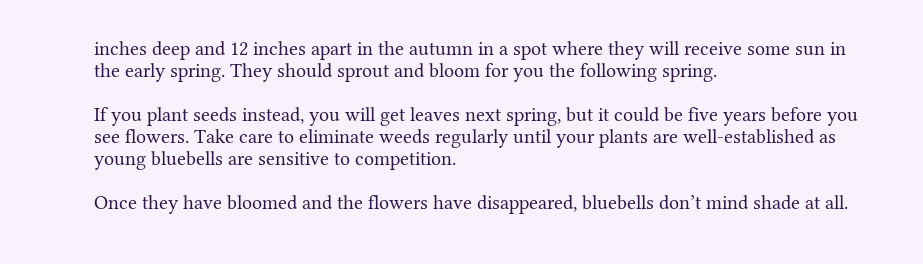inches deep and 12 inches apart in the autumn in a spot where they will receive some sun in the early spring. They should sprout and bloom for you the following spring.

If you plant seeds instead, you will get leaves next spring, but it could be five years before you see flowers. Take care to eliminate weeds regularly until your plants are well-established as young bluebells are sensitive to competition.

Once they have bloomed and the flowers have disappeared, bluebells don’t mind shade at all.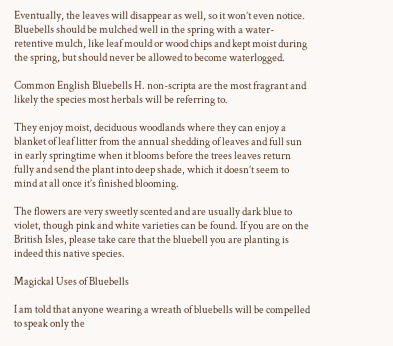Eventually, the leaves will disappear as well, so it won’t even notice. Bluebells should be mulched well in the spring with a water-retentive mulch, like leaf mould or wood chips and kept moist during the spring, but should never be allowed to become waterlogged.

Common English Bluebells H. non-scripta are the most fragrant and likely the species most herbals will be referring to.

They enjoy moist, deciduous woodlands where they can enjoy a blanket of leaf litter from the annual shedding of leaves and full sun in early springtime when it blooms before the trees leaves return fully and send the plant into deep shade, which it doesn’t seem to mind at all once it’s finished blooming.

The flowers are very sweetly scented and are usually dark blue to violet, though pink and white varieties can be found. If you are on the British Isles, please take care that the bluebell you are planting is indeed this native species.

Magickal Uses of Bluebells

I am told that anyone wearing a wreath of bluebells will be compelled to speak only the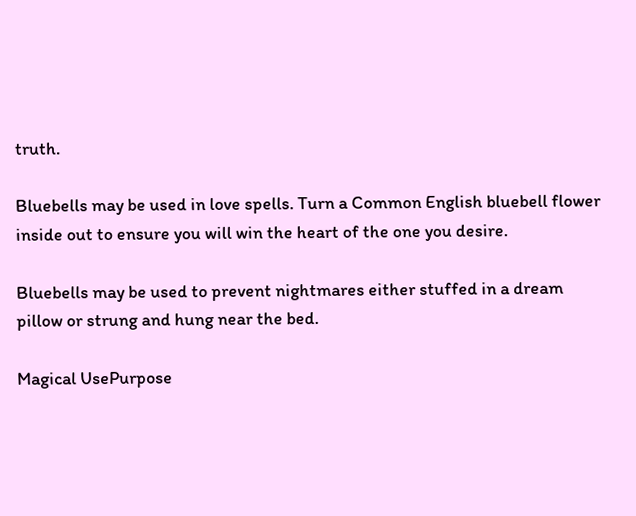truth.

Bluebells may be used in love spells. Turn a Common English bluebell flower inside out to ensure you will win the heart of the one you desire.

Bluebells may be used to prevent nightmares either stuffed in a dream pillow or strung and hung near the bed.

Magical UsePurpose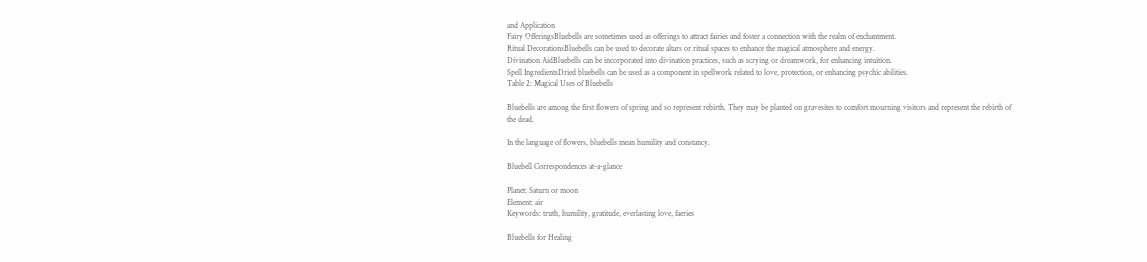and Application
Fairy OfferingsBluebells are sometimes used as offerings to attract fairies and foster a connection with the realm of enchantment.
Ritual DecorationsBluebells can be used to decorate altars or ritual spaces to enhance the magical atmosphere and energy.
Divination AidBluebells can be incorporated into divination practices, such as scrying or dreamwork, for enhancing intuition.
Spell IngredientsDried bluebells can be used as a component in spellwork related to love, protection, or enhancing psychic abilities.
Table 2: Magical Uses of Bluebells

Bluebells are among the first flowers of spring and so represent rebirth. They may be planted on gravesites to comfort mourning visitors and represent the rebirth of the dead.

In the language of flowers, bluebells mean humility and constancy.

Bluebell Correspondences at-a-glance

Planet: Saturn or moon
Element: air
Keywords: truth, humility, gratitude, everlasting love, faeries

Bluebells for Healing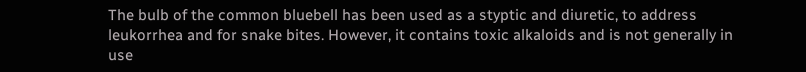The bulb of the common bluebell has been used as a styptic and diuretic, to address leukorrhea and for snake bites. However, it contains toxic alkaloids and is not generally in use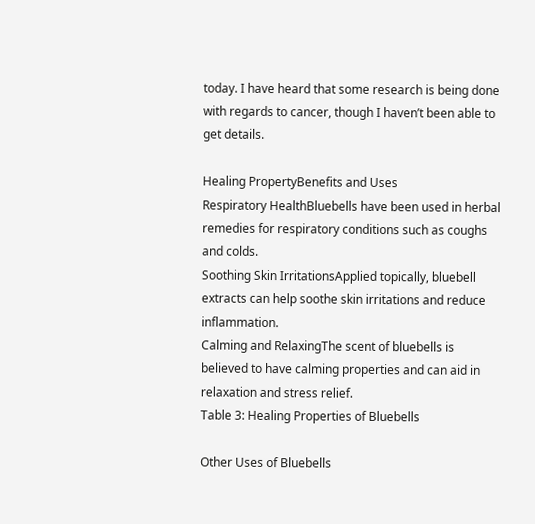today. I have heard that some research is being done with regards to cancer, though I haven’t been able to get details.

Healing PropertyBenefits and Uses
Respiratory HealthBluebells have been used in herbal remedies for respiratory conditions such as coughs and colds.
Soothing Skin IrritationsApplied topically, bluebell extracts can help soothe skin irritations and reduce inflammation.
Calming and RelaxingThe scent of bluebells is believed to have calming properties and can aid in relaxation and stress relief.
Table 3: Healing Properties of Bluebells

Other Uses of Bluebells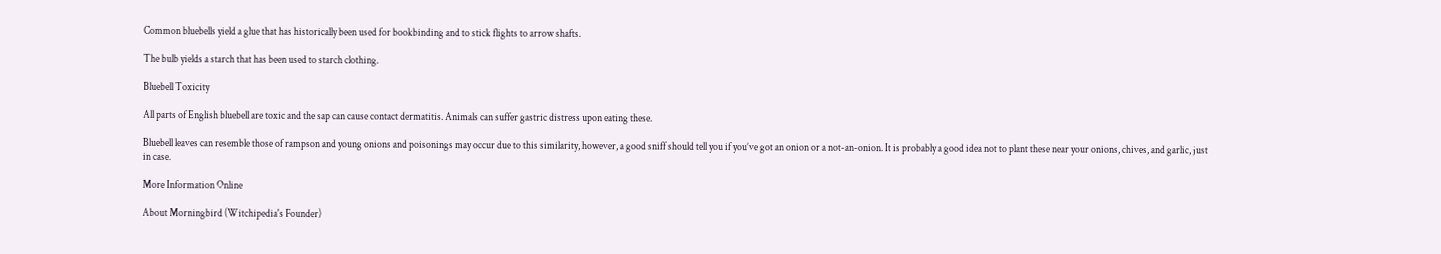Common bluebells yield a glue that has historically been used for bookbinding and to stick flights to arrow shafts.

The bulb yields a starch that has been used to starch clothing.

Bluebell Toxicity

All parts of English bluebell are toxic and the sap can cause contact dermatitis. Animals can suffer gastric distress upon eating these.

Bluebell leaves can resemble those of rampson and young onions and poisonings may occur due to this similarity, however, a good sniff should tell you if you’ve got an onion or a not-an-onion. It is probably a good idea not to plant these near your onions, chives, and garlic, just in case.

More Information Online

About Morningbird (Witchipedia's Founder)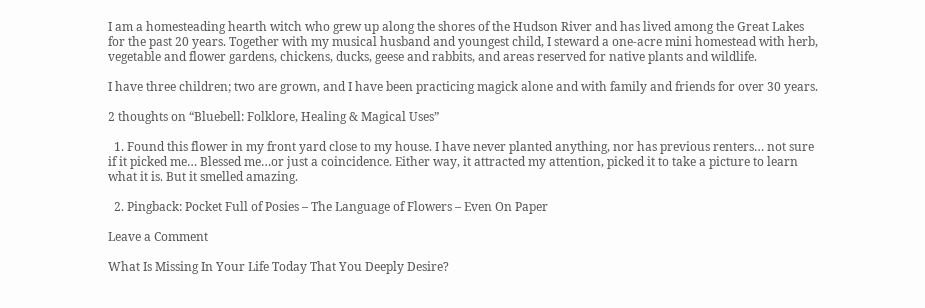I am a homesteading hearth witch who grew up along the shores of the Hudson River and has lived among the Great Lakes for the past 20 years. Together with my musical husband and youngest child, I steward a one-acre mini homestead with herb, vegetable and flower gardens, chickens, ducks, geese and rabbits, and areas reserved for native plants and wildlife.

I have three children; two are grown, and I have been practicing magick alone and with family and friends for over 30 years.

2 thoughts on “Bluebell: Folklore, Healing & Magical Uses”

  1. Found this flower in my front yard close to my house. I have never planted anything, nor has previous renters… not sure if it picked me… Blessed me…or just a coincidence. Either way, it attracted my attention, picked it to take a picture to learn what it is. But it smelled amazing.

  2. Pingback: Pocket Full of Posies – The Language of Flowers – Even On Paper

Leave a Comment

What Is Missing In Your Life Today That You Deeply Desire?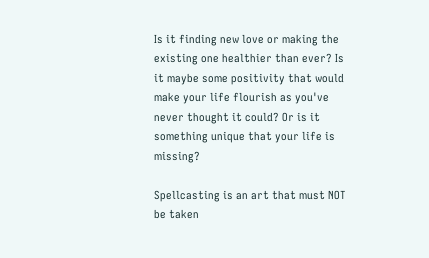Is it finding new love or making the existing one healthier than ever? Is it maybe some positivity that would make your life flourish as you've never thought it could? Or is it something unique that your life is missing?

Spellcasting is an art that must NOT be taken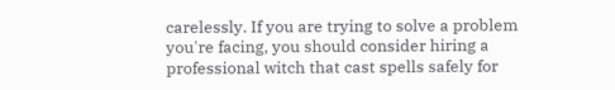carelessly. If you are trying to solve a problem you're facing, you should consider hiring a professional witch that cast spells safely for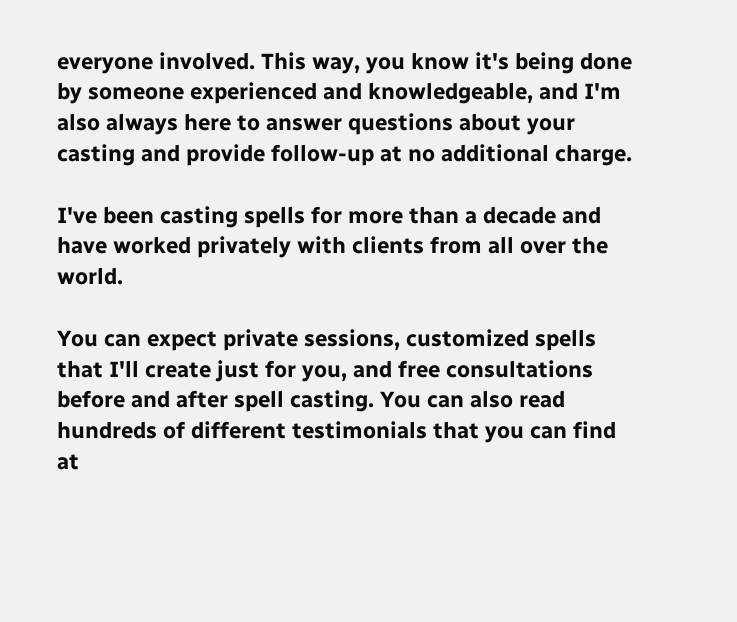everyone involved. This way, you know it's being done by someone experienced and knowledgeable, and I'm also always here to answer questions about your casting and provide follow-up at no additional charge.

I've been casting spells for more than a decade and have worked privately with clients from all over the world.

You can expect private sessions, customized spells that I'll create just for you, and free consultations before and after spell casting. You can also read hundreds of different testimonials that you can find at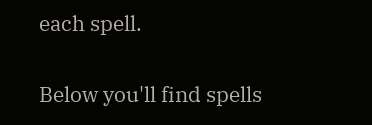each spell.

Below you'll find spells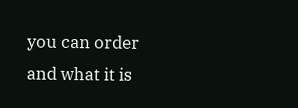you can order and what it is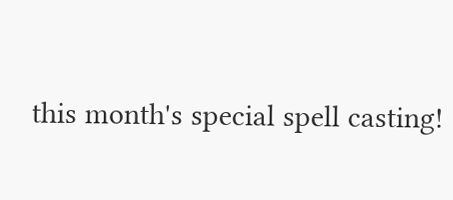this month's special spell casting!